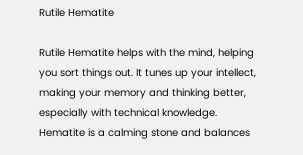Rutile Hematite

Rutile Hematite helps with the mind, helping you sort things out. It tunes up your intellect, making your memory and thinking better, especially with technical knowledge. Hematite is a calming stone and balances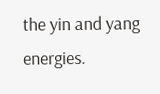the yin and yang energies.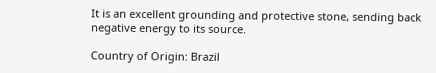It is an excellent grounding and protective stone, sending back negative energy to its source.

Country of Origin: Brazil